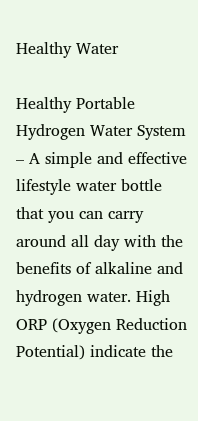Healthy Water

Healthy Portable Hydrogen Water System – A simple and effective lifestyle water bottle that you can carry around all day with the benefits of alkaline and hydrogen water. High ORP (Oxygen Reduction Potential) indicate the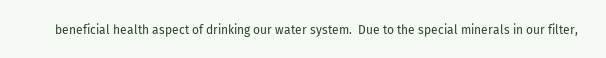beneficial health aspect of drinking our water system.  Due to the special minerals in our filter,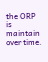the ORP is maintain over time.